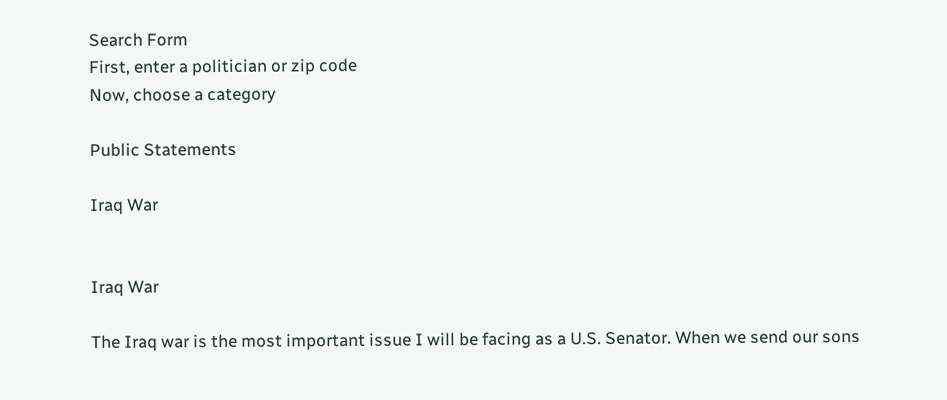Search Form
First, enter a politician or zip code
Now, choose a category

Public Statements

Iraq War


Iraq War

The Iraq war is the most important issue I will be facing as a U.S. Senator. When we send our sons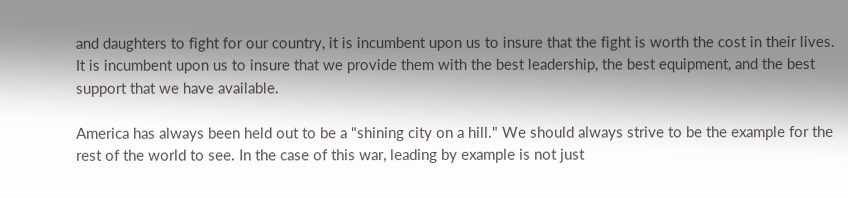and daughters to fight for our country, it is incumbent upon us to insure that the fight is worth the cost in their lives. It is incumbent upon us to insure that we provide them with the best leadership, the best equipment, and the best support that we have available.

America has always been held out to be a "shining city on a hill." We should always strive to be the example for the rest of the world to see. In the case of this war, leading by example is not just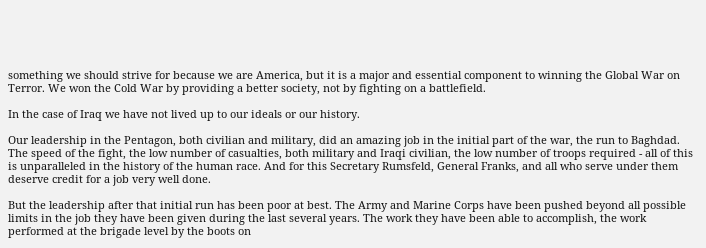something we should strive for because we are America, but it is a major and essential component to winning the Global War on Terror. We won the Cold War by providing a better society, not by fighting on a battlefield.

In the case of Iraq we have not lived up to our ideals or our history.

Our leadership in the Pentagon, both civilian and military, did an amazing job in the initial part of the war, the run to Baghdad. The speed of the fight, the low number of casualties, both military and Iraqi civilian, the low number of troops required - all of this is unparalleled in the history of the human race. And for this Secretary Rumsfeld, General Franks, and all who serve under them deserve credit for a job very well done.

But the leadership after that initial run has been poor at best. The Army and Marine Corps have been pushed beyond all possible limits in the job they have been given during the last several years. The work they have been able to accomplish, the work performed at the brigade level by the boots on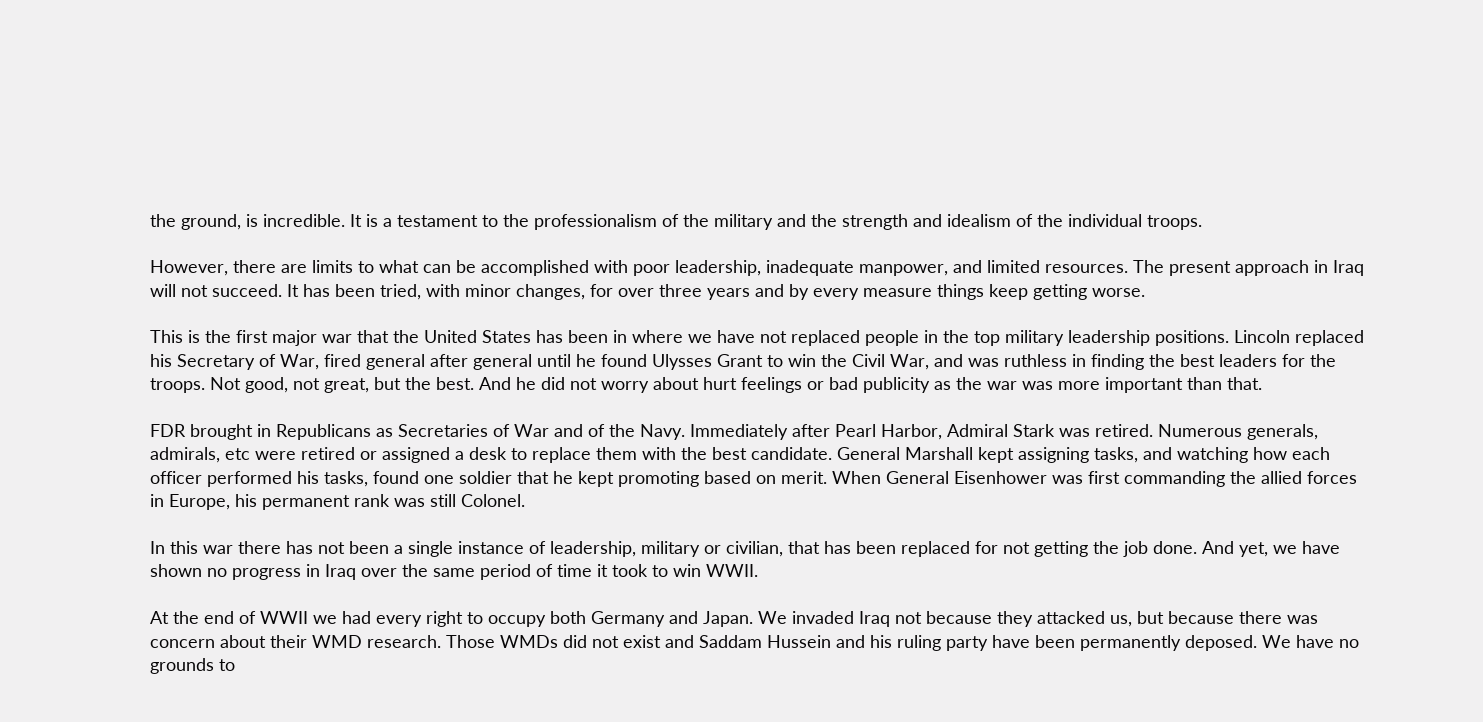the ground, is incredible. It is a testament to the professionalism of the military and the strength and idealism of the individual troops.

However, there are limits to what can be accomplished with poor leadership, inadequate manpower, and limited resources. The present approach in Iraq will not succeed. It has been tried, with minor changes, for over three years and by every measure things keep getting worse.

This is the first major war that the United States has been in where we have not replaced people in the top military leadership positions. Lincoln replaced his Secretary of War, fired general after general until he found Ulysses Grant to win the Civil War, and was ruthless in finding the best leaders for the troops. Not good, not great, but the best. And he did not worry about hurt feelings or bad publicity as the war was more important than that.

FDR brought in Republicans as Secretaries of War and of the Navy. Immediately after Pearl Harbor, Admiral Stark was retired. Numerous generals, admirals, etc were retired or assigned a desk to replace them with the best candidate. General Marshall kept assigning tasks, and watching how each officer performed his tasks, found one soldier that he kept promoting based on merit. When General Eisenhower was first commanding the allied forces in Europe, his permanent rank was still Colonel.

In this war there has not been a single instance of leadership, military or civilian, that has been replaced for not getting the job done. And yet, we have shown no progress in Iraq over the same period of time it took to win WWII.

At the end of WWII we had every right to occupy both Germany and Japan. We invaded Iraq not because they attacked us, but because there was concern about their WMD research. Those WMDs did not exist and Saddam Hussein and his ruling party have been permanently deposed. We have no grounds to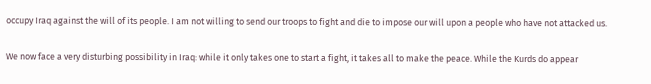occupy Iraq against the will of its people. I am not willing to send our troops to fight and die to impose our will upon a people who have not attacked us.

We now face a very disturbing possibility in Iraq: while it only takes one to start a fight, it takes all to make the peace. While the Kurds do appear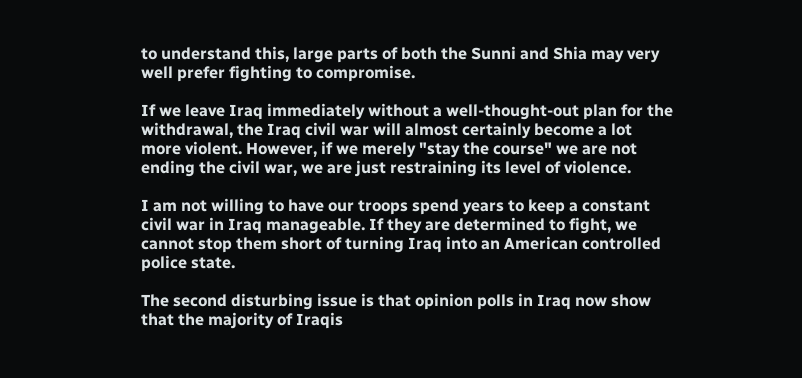to understand this, large parts of both the Sunni and Shia may very well prefer fighting to compromise.

If we leave Iraq immediately without a well-thought-out plan for the withdrawal, the Iraq civil war will almost certainly become a lot more violent. However, if we merely "stay the course" we are not ending the civil war, we are just restraining its level of violence.

I am not willing to have our troops spend years to keep a constant civil war in Iraq manageable. If they are determined to fight, we cannot stop them short of turning Iraq into an American controlled police state.

The second disturbing issue is that opinion polls in Iraq now show that the majority of Iraqis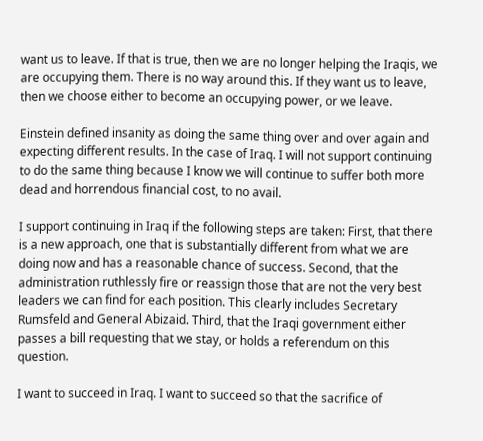want us to leave. If that is true, then we are no longer helping the Iraqis, we are occupying them. There is no way around this. If they want us to leave, then we choose either to become an occupying power, or we leave.

Einstein defined insanity as doing the same thing over and over again and expecting different results. In the case of Iraq. I will not support continuing to do the same thing because I know we will continue to suffer both more dead and horrendous financial cost, to no avail.

I support continuing in Iraq if the following steps are taken: First, that there is a new approach, one that is substantially different from what we are doing now and has a reasonable chance of success. Second, that the administration ruthlessly fire or reassign those that are not the very best leaders we can find for each position. This clearly includes Secretary Rumsfeld and General Abizaid. Third, that the Iraqi government either passes a bill requesting that we stay, or holds a referendum on this question.

I want to succeed in Iraq. I want to succeed so that the sacrifice of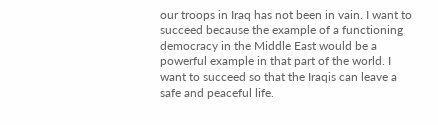our troops in Iraq has not been in vain. I want to succeed because the example of a functioning democracy in the Middle East would be a powerful example in that part of the world. I want to succeed so that the Iraqis can leave a safe and peaceful life.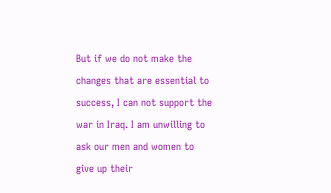But if we do not make the changes that are essential to success, I can not support the war in Iraq. I am unwilling to ask our men and women to give up their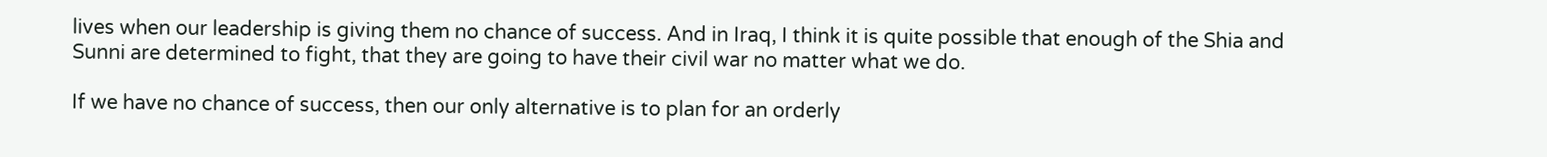lives when our leadership is giving them no chance of success. And in Iraq, I think it is quite possible that enough of the Shia and Sunni are determined to fight, that they are going to have their civil war no matter what we do.

If we have no chance of success, then our only alternative is to plan for an orderly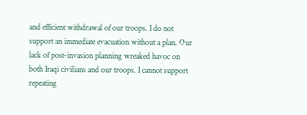and efficient withdrawal of our troops. I do not support an immediate evacuation without a plan. Our lack of post-invasion planning wreaked havoc on both Iraqi civilians and our troops. I cannot support repeating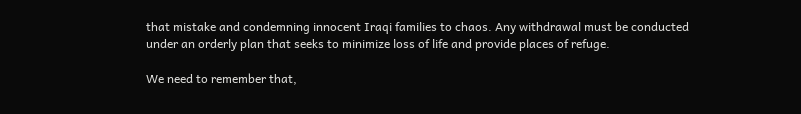that mistake and condemning innocent Iraqi families to chaos. Any withdrawal must be conducted under an orderly plan that seeks to minimize loss of life and provide places of refuge.

We need to remember that,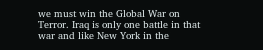we must win the Global War on Terror. Iraq is only one battle in that war and like New York in the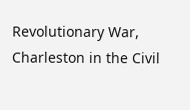Revolutionary War, Charleston in the Civil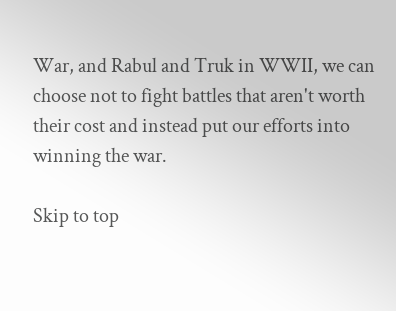War, and Rabul and Truk in WWII, we can choose not to fight battles that aren't worth their cost and instead put our efforts into winning the war.

Skip to top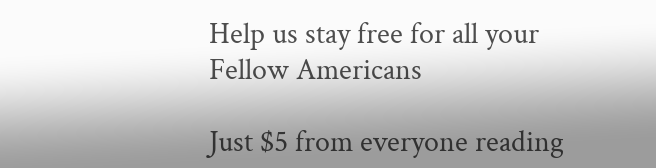Help us stay free for all your Fellow Americans

Just $5 from everyone reading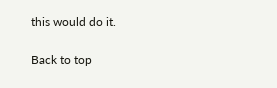this would do it.

Back to top